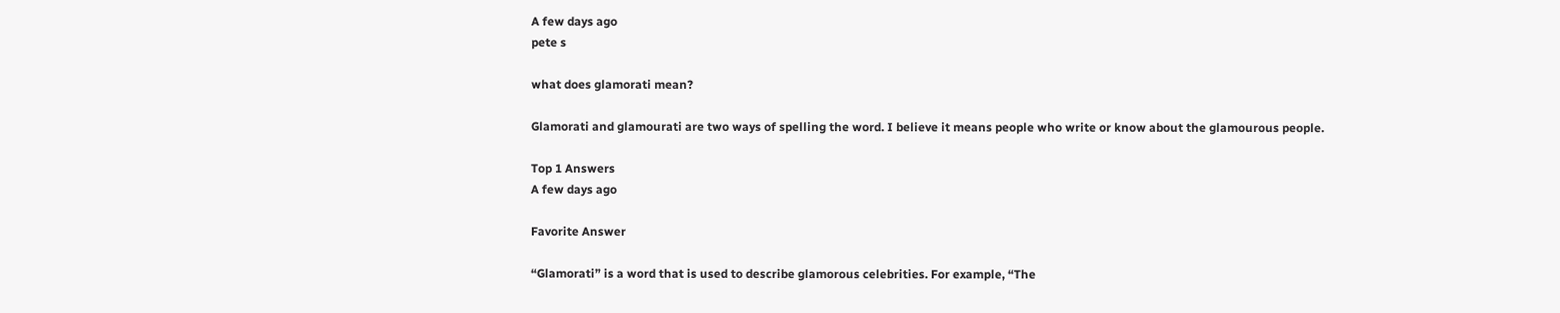A few days ago
pete s

what does glamorati mean?

Glamorati and glamourati are two ways of spelling the word. I believe it means people who write or know about the glamourous people.

Top 1 Answers
A few days ago

Favorite Answer

“Glamorati” is a word that is used to describe glamorous celebrities. For example, “The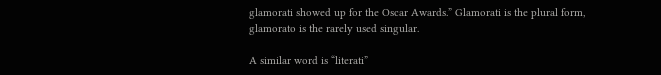glamorati showed up for the Oscar Awards.” Glamorati is the plural form, glamorato is the rarely used singular.

A similar word is “literati”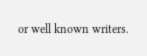or well known writers.